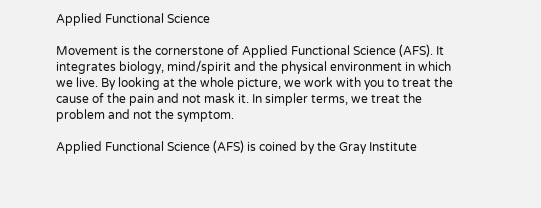Applied Functional Science

Movement is the cornerstone of Applied Functional Science (AFS). It integrates biology, mind/spirit and the physical environment in which we live. By looking at the whole picture, we work with you to treat the cause of the pain and not mask it. In simpler terms, we treat the problem and not the symptom.

Applied Functional Science (AFS) is coined by the Gray Institute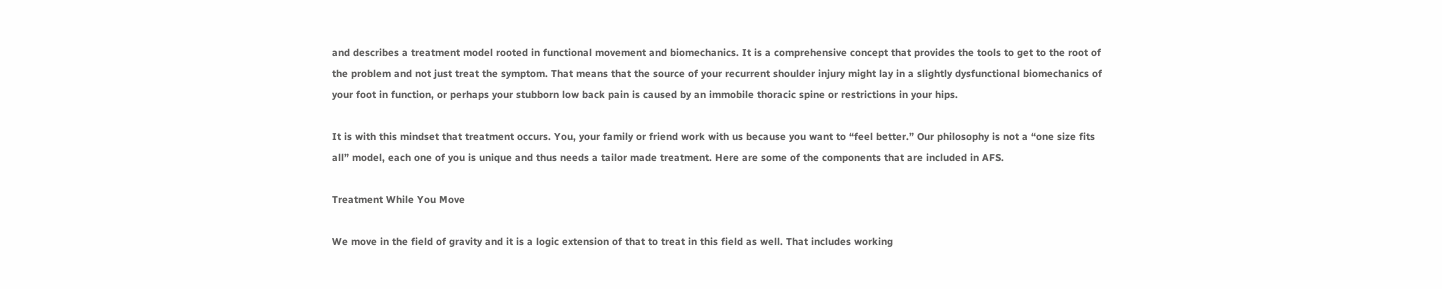and describes a treatment model rooted in functional movement and biomechanics. It is a comprehensive concept that provides the tools to get to the root of the problem and not just treat the symptom. That means that the source of your recurrent shoulder injury might lay in a slightly dysfunctional biomechanics of your foot in function, or perhaps your stubborn low back pain is caused by an immobile thoracic spine or restrictions in your hips.

It is with this mindset that treatment occurs. You, your family or friend work with us because you want to “feel better.” Our philosophy is not a “one size fits all” model, each one of you is unique and thus needs a tailor made treatment. Here are some of the components that are included in AFS.

Treatment While You Move

We move in the field of gravity and it is a logic extension of that to treat in this field as well. That includes working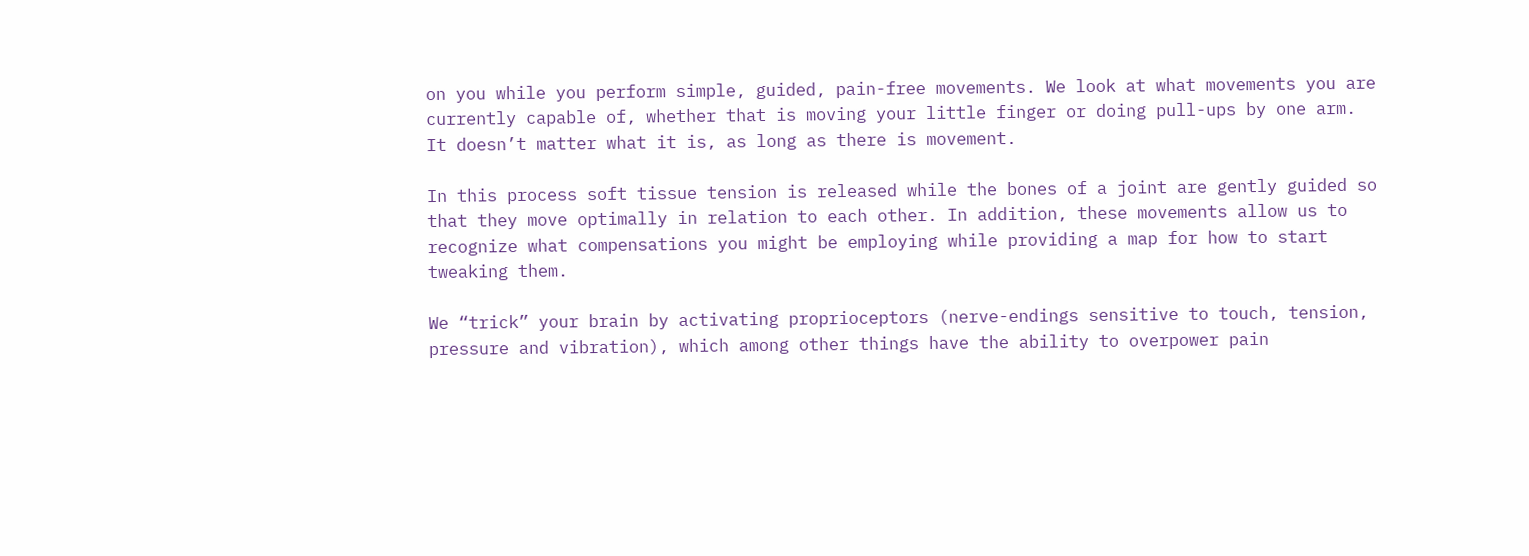on you while you perform simple, guided, pain-free movements. We look at what movements you are currently capable of, whether that is moving your little finger or doing pull-ups by one arm. It doesn’t matter what it is, as long as there is movement.

In this process soft tissue tension is released while the bones of a joint are gently guided so that they move optimally in relation to each other. In addition, these movements allow us to recognize what compensations you might be employing while providing a map for how to start tweaking them.

We “trick” your brain by activating proprioceptors (nerve-endings sensitive to touch, tension, pressure and vibration), which among other things have the ability to overpower pain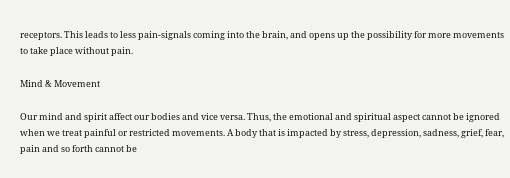receptors. This leads to less pain-signals coming into the brain, and opens up the possibility for more movements to take place without pain.

Mind & Movement

Our mind and spirit affect our bodies and vice versa. Thus, the emotional and spiritual aspect cannot be ignored when we treat painful or restricted movements. A body that is impacted by stress, depression, sadness, grief, fear, pain and so forth cannot be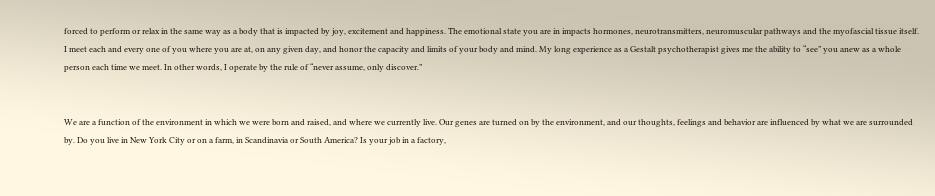forced to perform or relax in the same way as a body that is impacted by joy, excitement and happiness. The emotional state you are in impacts hormones, neurotransmitters, neuromuscular pathways and the myofascial tissue itself.
I meet each and every one of you where you are at, on any given day, and honor the capacity and limits of your body and mind. My long experience as a Gestalt psychotherapist gives me the ability to “see” you anew as a whole person each time we meet. In other words, I operate by the rule of “never assume, only discover.”


We are a function of the environment in which we were born and raised, and where we currently live. Our genes are turned on by the environment, and our thoughts, feelings and behavior are influenced by what we are surrounded by. Do you live in New York City or on a farm, in Scandinavia or South America? Is your job in a factory,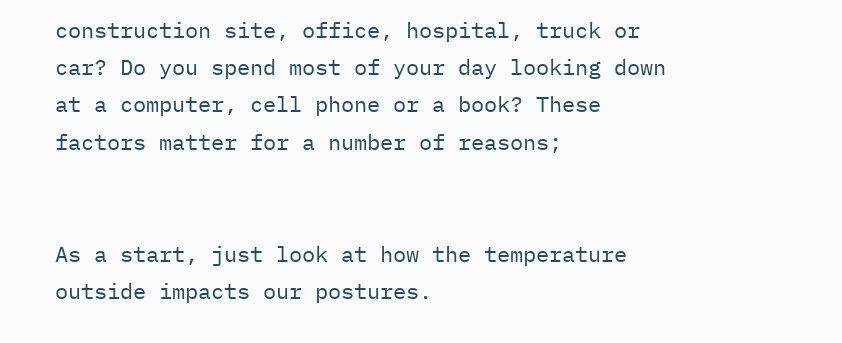construction site, office, hospital, truck or car? Do you spend most of your day looking down at a computer, cell phone or a book? These factors matter for a number of reasons;


As a start, just look at how the temperature outside impacts our postures.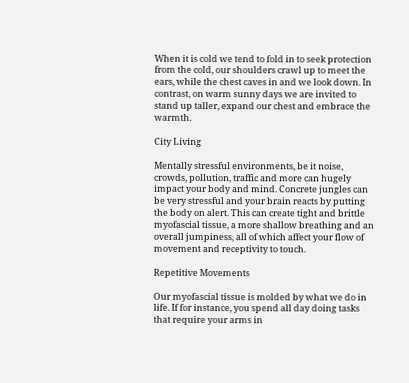When it is cold we tend to fold in to seek protection from the cold, our shoulders crawl up to meet the ears, while the chest caves in and we look down. In contrast, on warm sunny days we are invited to stand up taller, expand our chest and embrace the warmth.

City Living

Mentally stressful environments, be it noise, crowds, pollution, traffic and more can hugely impact your body and mind. Concrete jungles can be very stressful and your brain reacts by putting the body on alert. This can create tight and brittle myofascial tissue, a more shallow breathing and an overall jumpiness, all of which affect your flow of movement and receptivity to touch.

Repetitive Movements

Our myofascial tissue is molded by what we do in life. If for instance, you spend all day doing tasks that require your arms in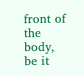front of the body, be it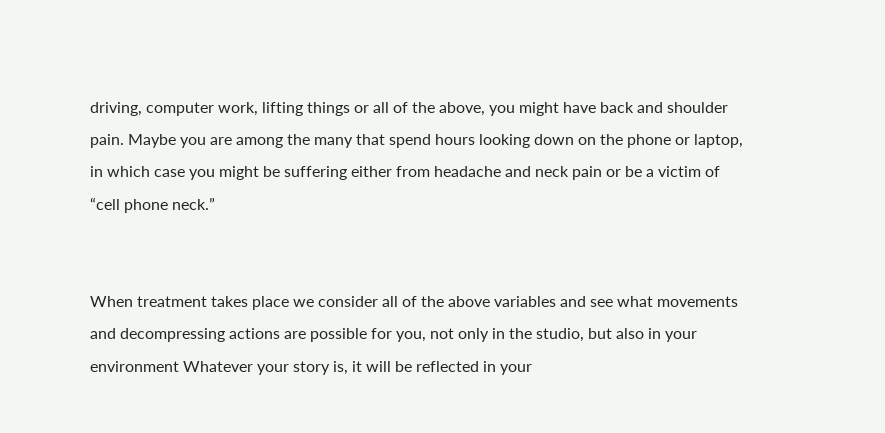driving, computer work, lifting things or all of the above, you might have back and shoulder pain. Maybe you are among the many that spend hours looking down on the phone or laptop, in which case you might be suffering either from headache and neck pain or be a victim of “cell phone neck.”


When treatment takes place we consider all of the above variables and see what movements and decompressing actions are possible for you, not only in the studio, but also in your environment Whatever your story is, it will be reflected in your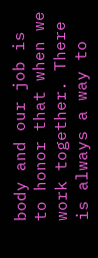body and our job is to honor that when we work together. There is always a way to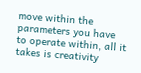move within the parameters you have to operate within, all it takes is creativity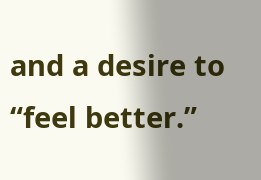and a desire to “feel better.”